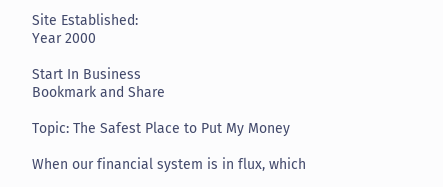Site Established:
Year 2000

Start In Business
Bookmark and Share

Topic: The Safest Place to Put My Money

When our financial system is in flux, which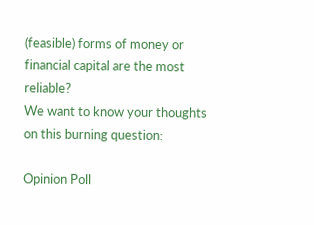(feasible) forms of money or financial capital are the most reliable?
We want to know your thoughts on this burning question:

Opinion Poll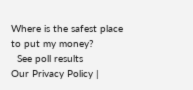Where is the safest place to put my money?
  See poll results
Our Privacy Policy |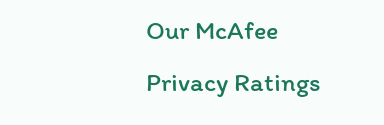Our McAfee Privacy Ratings